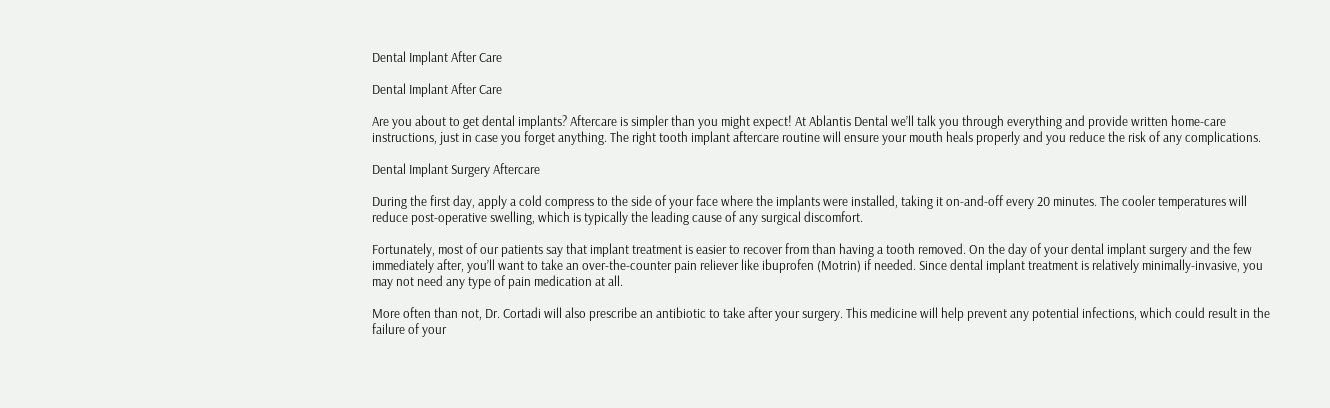Dental Implant After Care

Dental Implant After Care

Are you about to get dental implants? Aftercare is simpler than you might expect! At Ablantis Dental we’ll talk you through everything and provide written home-care instructions, just in case you forget anything. The right tooth implant aftercare routine will ensure your mouth heals properly and you reduce the risk of any complications.

Dental Implant Surgery Aftercare

During the first day, apply a cold compress to the side of your face where the implants were installed, taking it on-and-off every 20 minutes. The cooler temperatures will reduce post-operative swelling, which is typically the leading cause of any surgical discomfort.

Fortunately, most of our patients say that implant treatment is easier to recover from than having a tooth removed. On the day of your dental implant surgery and the few immediately after, you’ll want to take an over-the-counter pain reliever like ibuprofen (Motrin) if needed. Since dental implant treatment is relatively minimally-invasive, you may not need any type of pain medication at all.

More often than not, Dr. Cortadi will also prescribe an antibiotic to take after your surgery. This medicine will help prevent any potential infections, which could result in the failure of your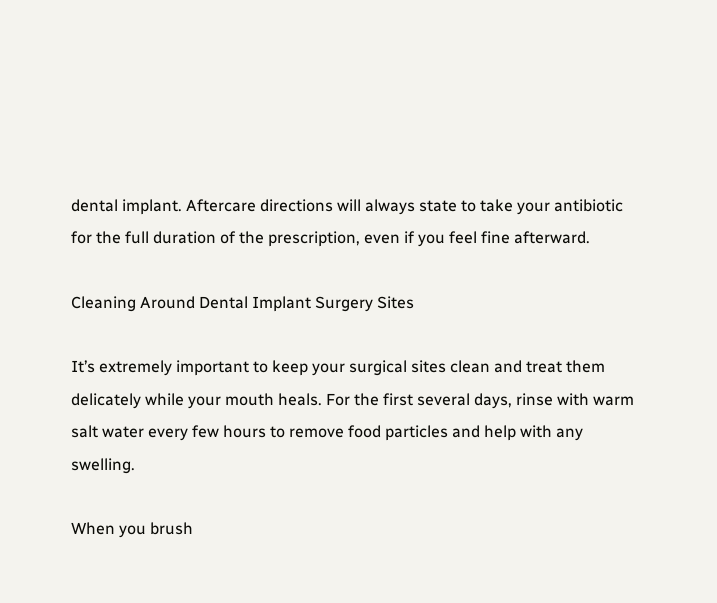dental implant. Aftercare directions will always state to take your antibiotic for the full duration of the prescription, even if you feel fine afterward.

Cleaning Around Dental Implant Surgery Sites

It’s extremely important to keep your surgical sites clean and treat them delicately while your mouth heals. For the first several days, rinse with warm salt water every few hours to remove food particles and help with any swelling.

When you brush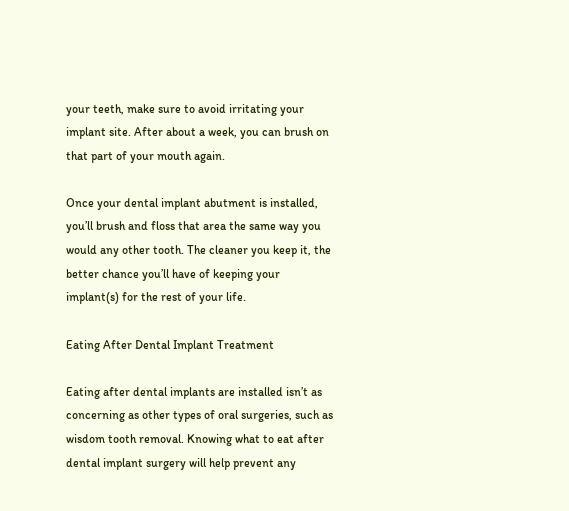your teeth, make sure to avoid irritating your implant site. After about a week, you can brush on that part of your mouth again.

Once your dental implant abutment is installed, you’ll brush and floss that area the same way you would any other tooth. The cleaner you keep it, the better chance you’ll have of keeping your implant(s) for the rest of your life.

Eating After Dental Implant Treatment

Eating after dental implants are installed isn’t as concerning as other types of oral surgeries, such as wisdom tooth removal. Knowing what to eat after dental implant surgery will help prevent any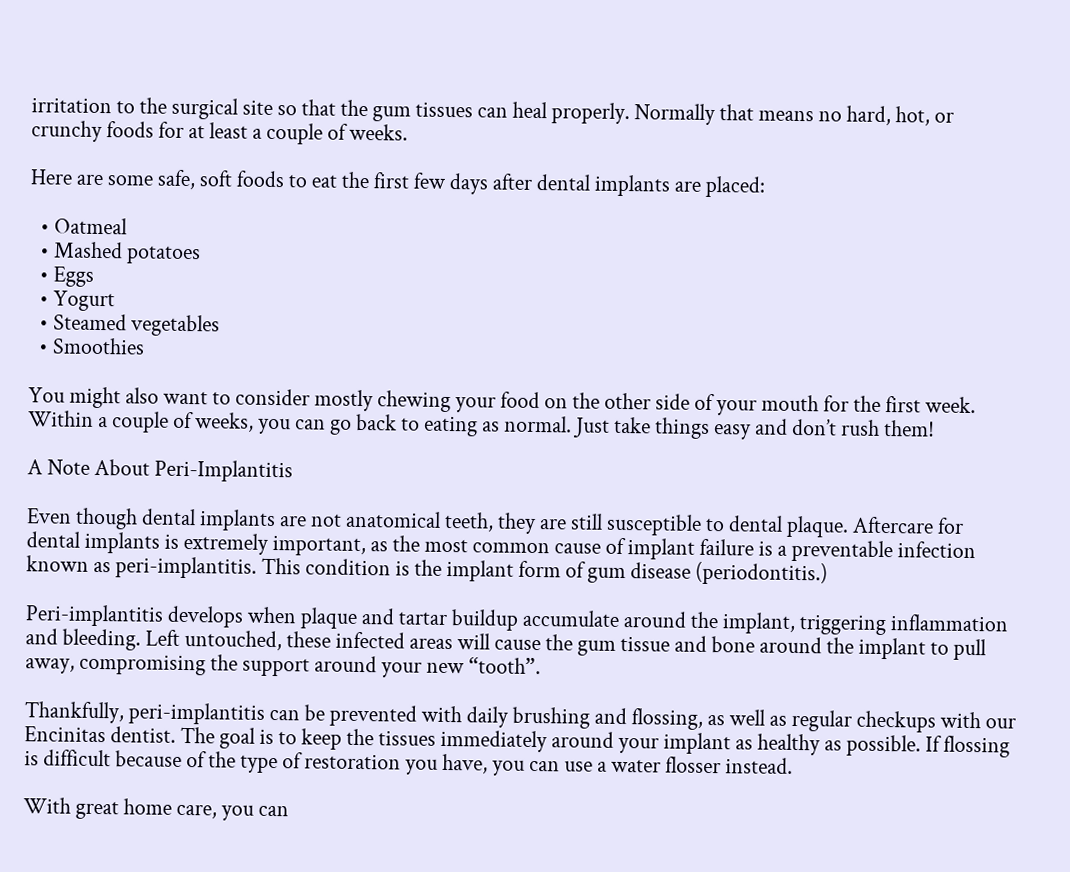irritation to the surgical site so that the gum tissues can heal properly. Normally that means no hard, hot, or crunchy foods for at least a couple of weeks.

Here are some safe, soft foods to eat the first few days after dental implants are placed:

  • Oatmeal
  • Mashed potatoes
  • Eggs
  • Yogurt
  • Steamed vegetables
  • Smoothies

You might also want to consider mostly chewing your food on the other side of your mouth for the first week. Within a couple of weeks, you can go back to eating as normal. Just take things easy and don’t rush them!

A Note About Peri-Implantitis

Even though dental implants are not anatomical teeth, they are still susceptible to dental plaque. Aftercare for dental implants is extremely important, as the most common cause of implant failure is a preventable infection known as peri-implantitis. This condition is the implant form of gum disease (periodontitis.)

Peri-implantitis develops when plaque and tartar buildup accumulate around the implant, triggering inflammation and bleeding. Left untouched, these infected areas will cause the gum tissue and bone around the implant to pull away, compromising the support around your new “tooth”.

Thankfully, peri-implantitis can be prevented with daily brushing and flossing, as well as regular checkups with our Encinitas dentist. The goal is to keep the tissues immediately around your implant as healthy as possible. If flossing is difficult because of the type of restoration you have, you can use a water flosser instead.

With great home care, you can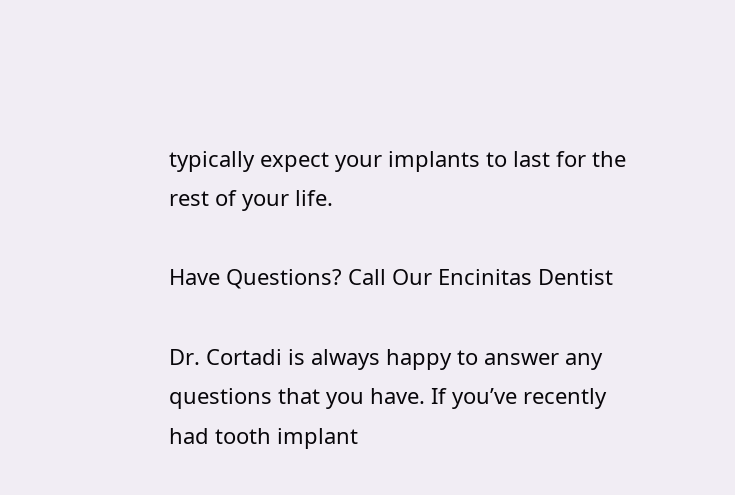typically expect your implants to last for the rest of your life.

Have Questions? Call Our Encinitas Dentist

Dr. Cortadi is always happy to answer any questions that you have. If you’ve recently had tooth implant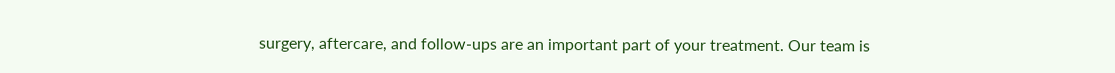surgery, aftercare, and follow-ups are an important part of your treatment. Our team is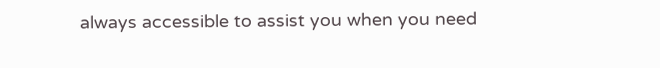always accessible to assist you when you need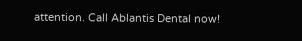attention. Call Ablantis Dental now!